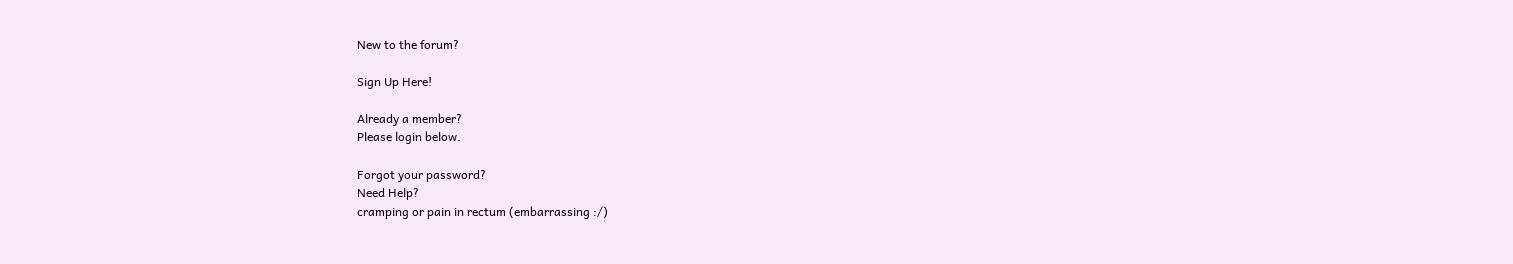New to the forum?

Sign Up Here!

Already a member?
Please login below.

Forgot your password?
Need Help?
cramping or pain in rectum (embarrassing :/)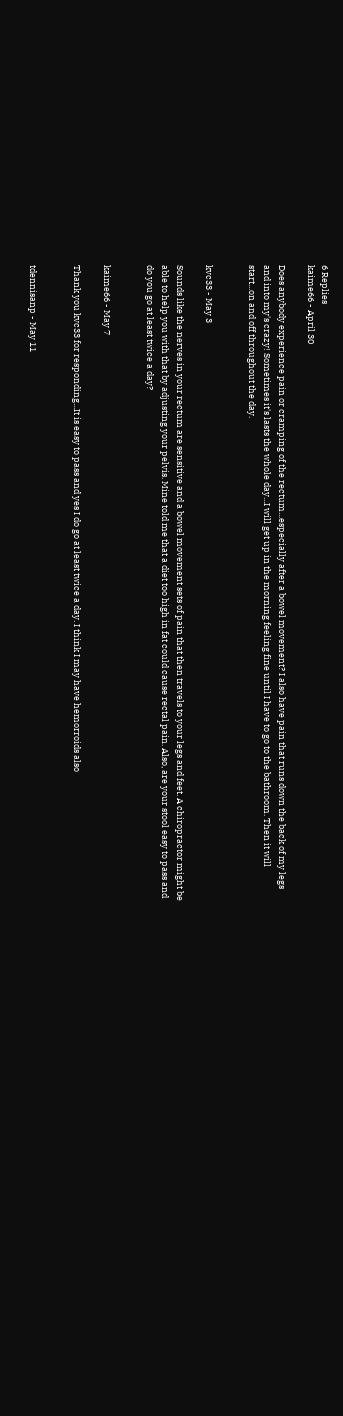6 Replies
kaime66 - April 30

Does anybody experience pain or cramping of the rectum...especially after a bowel movement? I also have pain that runs down the back of my legs and into my's crazy! Sometimes it's lasts the whole day...I will get up in the morning feeling fine until I have to go to the bathroom. Then it will start...on and off throughout the day.


kvc33 - May 3

Sounds like the nerves in your rectum are sensitive and a bowel movement sets of pain that then travels to your legs and feet. A chiropractor might be able to help you with that by adjusting your pelvis. Mine told me that a diet too high in fat could cause rectal pain. Also, are your stool easy to pass and do you go at least twice a day?


kaime66 - May 7

Thank you kvc33 for responding...It is easy to pass and yes I do go at least twice a day. I think I may have hemorroids also


tdennisanp - May 11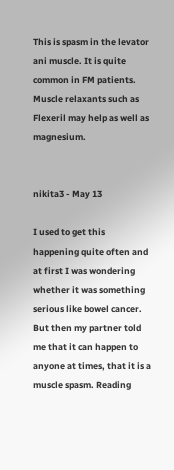This is spasm in the levator ani muscle. It is quite common in FM patients.
Muscle relaxants such as Flexeril may help as well as magnesium.


nikita3 - May 13

I used to get this happening quite often and at first I was wondering whether it was something serious like bowel cancer. But then my partner told me that it can happen to anyone at times, that it is a muscle spasm. Reading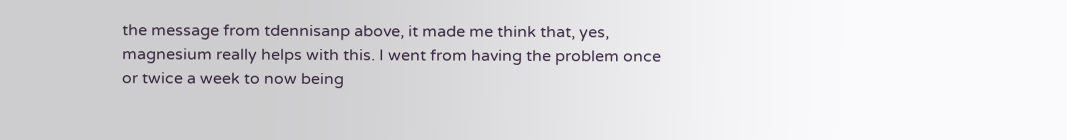the message from tdennisanp above, it made me think that, yes, magnesium really helps with this. I went from having the problem once or twice a week to now being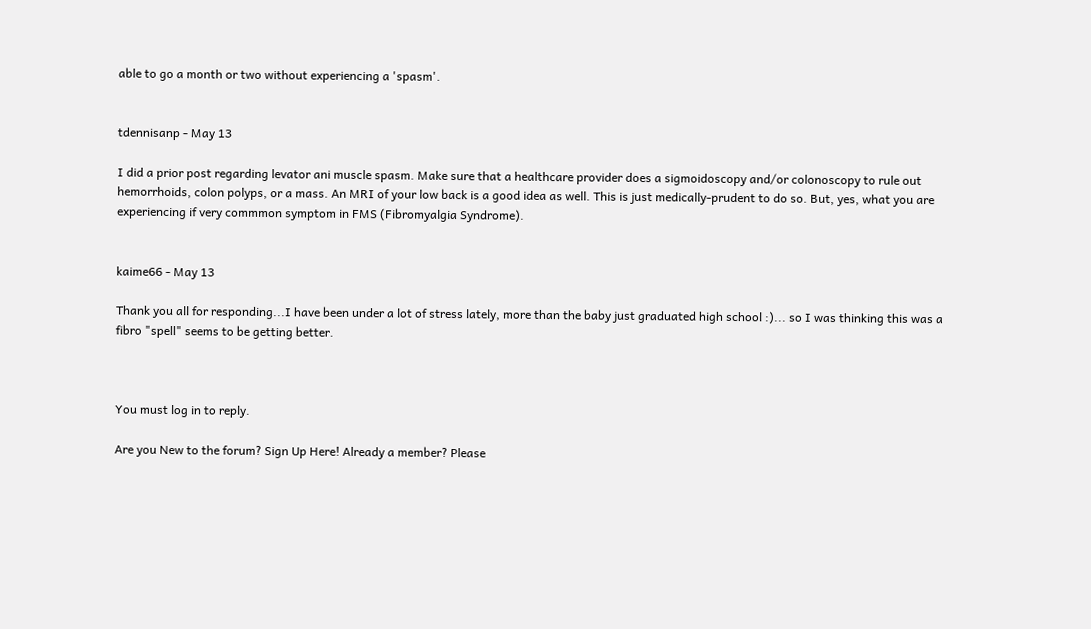able to go a month or two without experiencing a 'spasm'.


tdennisanp - May 13

I did a prior post regarding levator ani muscle spasm. Make sure that a healthcare provider does a sigmoidoscopy and/or colonoscopy to rule out hemorrhoids, colon polyps, or a mass. An MRI of your low back is a good idea as well. This is just medically-prudent to do so. But, yes, what you are experiencing if very commmon symptom in FMS (Fibromyalgia Syndrome).


kaime66 - May 13

Thank you all for responding...I have been under a lot of stress lately, more than the baby just graduated high school :)... so I was thinking this was a fibro "spell" seems to be getting better.



You must log in to reply.

Are you New to the forum? Sign Up Here! Already a member? Please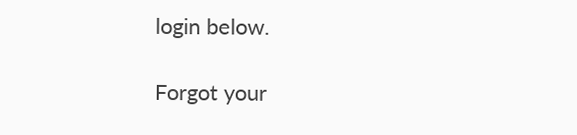login below.

Forgot your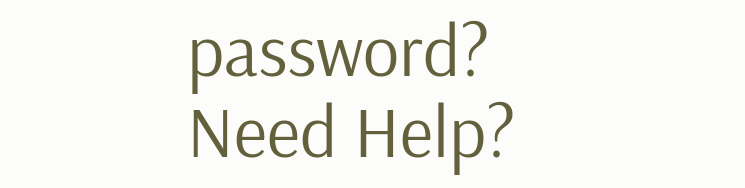password?
Need Help?